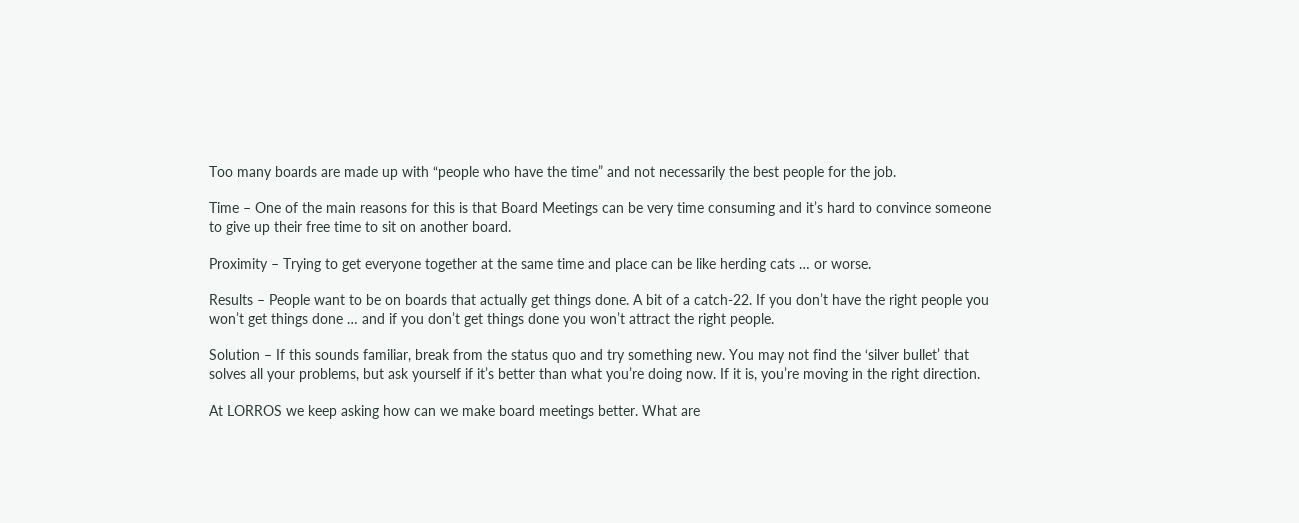Too many boards are made up with “people who have the time” and not necessarily the best people for the job.

Time – One of the main reasons for this is that Board Meetings can be very time consuming and it’s hard to convince someone to give up their free time to sit on another board.

Proximity – Trying to get everyone together at the same time and place can be like herding cats … or worse.

Results – People want to be on boards that actually get things done. A bit of a catch-22. If you don’t have the right people you won’t get things done … and if you don’t get things done you won’t attract the right people.

Solution – If this sounds familiar, break from the status quo and try something new. You may not find the ‘silver bullet’ that solves all your problems, but ask yourself if it’s better than what you’re doing now. If it is, you’re moving in the right direction.

At LORROS we keep asking how can we make board meetings better. What are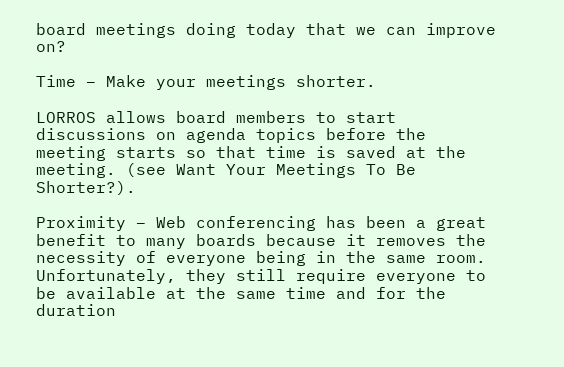board meetings doing today that we can improve on?

Time – Make your meetings shorter.

LORROS allows board members to start discussions on agenda topics before the meeting starts so that time is saved at the meeting. (see Want Your Meetings To Be Shorter?).

Proximity – Web conferencing has been a great benefit to many boards because it removes the necessity of everyone being in the same room. Unfortunately, they still require everyone to be available at the same time and for the duration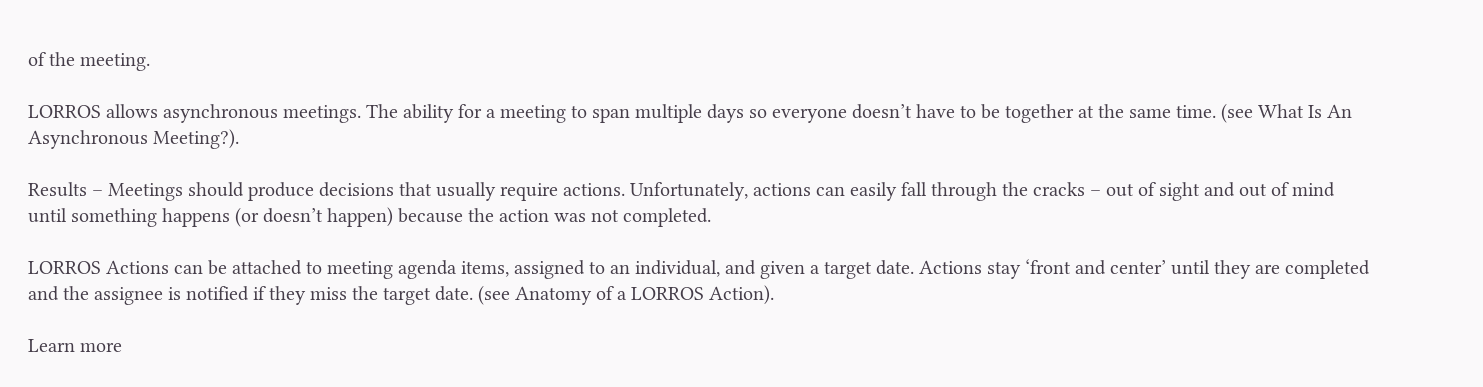of the meeting.

LORROS allows asynchronous meetings. The ability for a meeting to span multiple days so everyone doesn’t have to be together at the same time. (see What Is An Asynchronous Meeting?).

Results – Meetings should produce decisions that usually require actions. Unfortunately, actions can easily fall through the cracks – out of sight and out of mind until something happens (or doesn’t happen) because the action was not completed.

LORROS Actions can be attached to meeting agenda items, assigned to an individual, and given a target date. Actions stay ‘front and center’ until they are completed and the assignee is notified if they miss the target date. (see Anatomy of a LORROS Action).

Learn more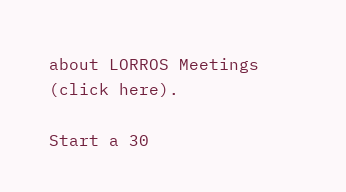about LORROS Meetings (click here).

Start a 30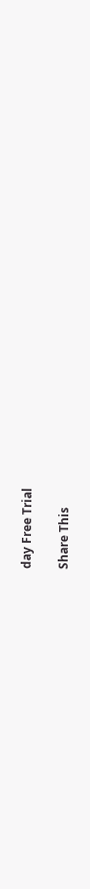day Free Trial

Share This